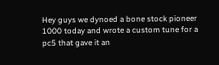Hey guys we dynoed a bone stock pioneer 1000 today and wrote a custom tune for a pc5 that gave it an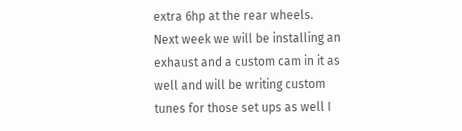extra 6hp at the rear wheels. Next week we will be installing an exhaust and a custom cam in it as well and will be writing custom tunes for those set ups as well I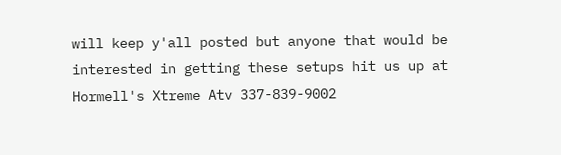will keep y'all posted but anyone that would be interested in getting these setups hit us up at Hormell's Xtreme Atv 337-839-9002